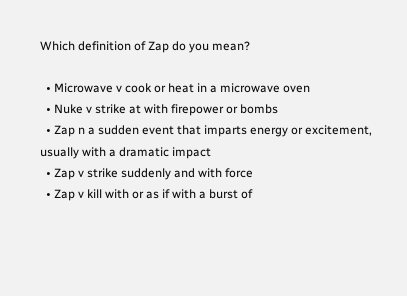Which definition of Zap do you mean?

  • Microwave v cook or heat in a microwave oven
  • Nuke v strike at with firepower or bombs
  • Zap n a sudden event that imparts energy or excitement, usually with a dramatic impact
  • Zap v strike suddenly and with force
  • Zap v kill with or as if with a burst of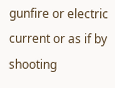gunfire or electric current or as if by shooting